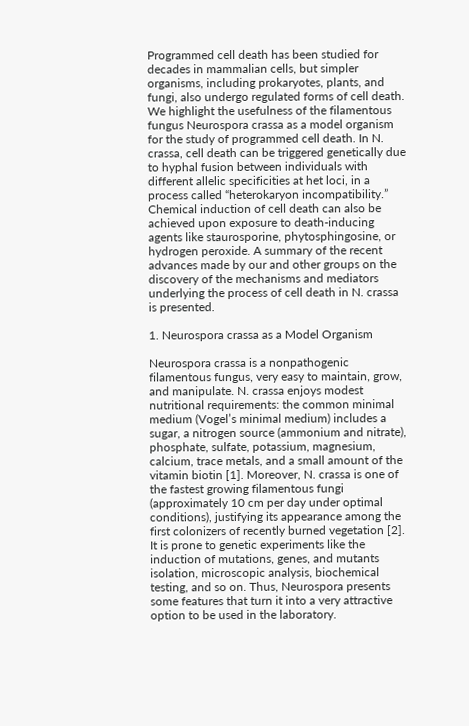Programmed cell death has been studied for decades in mammalian cells, but simpler organisms, including prokaryotes, plants, and fungi, also undergo regulated forms of cell death. We highlight the usefulness of the filamentous fungus Neurospora crassa as a model organism for the study of programmed cell death. In N. crassa, cell death can be triggered genetically due to hyphal fusion between individuals with different allelic specificities at het loci, in a process called “heterokaryon incompatibility.” Chemical induction of cell death can also be achieved upon exposure to death-inducing agents like staurosporine, phytosphingosine, or hydrogen peroxide. A summary of the recent advances made by our and other groups on the discovery of the mechanisms and mediators underlying the process of cell death in N. crassa is presented.

1. Neurospora crassa as a Model Organism

Neurospora crassa is a nonpathogenic filamentous fungus, very easy to maintain, grow, and manipulate. N. crassa enjoys modest nutritional requirements: the common minimal medium (Vogel’s minimal medium) includes a sugar, a nitrogen source (ammonium and nitrate), phosphate, sulfate, potassium, magnesium, calcium, trace metals, and a small amount of the vitamin biotin [1]. Moreover, N. crassa is one of the fastest growing filamentous fungi (approximately 10 cm per day under optimal conditions), justifying its appearance among the first colonizers of recently burned vegetation [2]. It is prone to genetic experiments like the induction of mutations, genes, and mutants isolation, microscopic analysis, biochemical testing, and so on. Thus, Neurospora presents some features that turn it into a very attractive option to be used in the laboratory.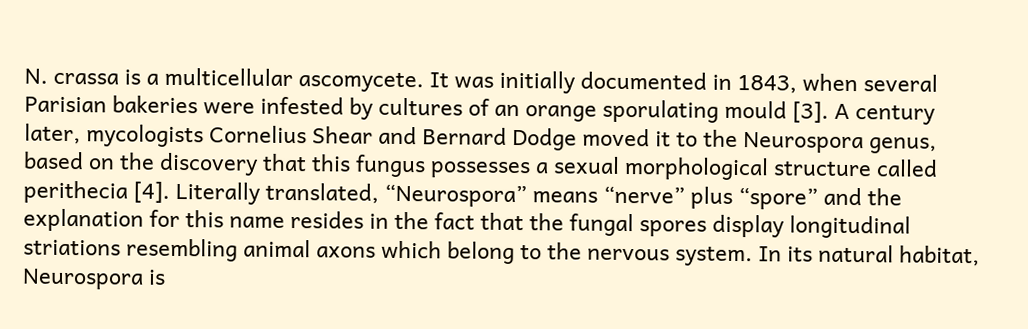N. crassa is a multicellular ascomycete. It was initially documented in 1843, when several Parisian bakeries were infested by cultures of an orange sporulating mould [3]. A century later, mycologists Cornelius Shear and Bernard Dodge moved it to the Neurospora genus, based on the discovery that this fungus possesses a sexual morphological structure called perithecia [4]. Literally translated, “Neurospora” means “nerve” plus “spore” and the explanation for this name resides in the fact that the fungal spores display longitudinal striations resembling animal axons which belong to the nervous system. In its natural habitat, Neurospora is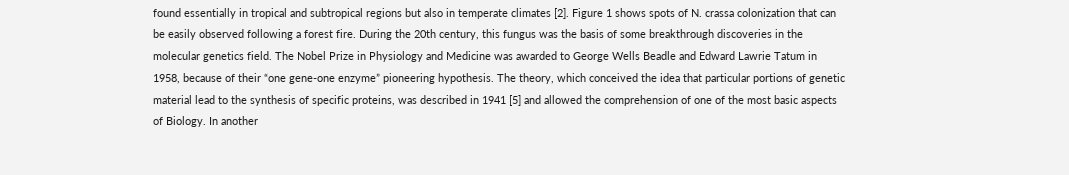found essentially in tropical and subtropical regions but also in temperate climates [2]. Figure 1 shows spots of N. crassa colonization that can be easily observed following a forest fire. During the 20th century, this fungus was the basis of some breakthrough discoveries in the molecular genetics field. The Nobel Prize in Physiology and Medicine was awarded to George Wells Beadle and Edward Lawrie Tatum in 1958, because of their “one gene-one enzyme” pioneering hypothesis. The theory, which conceived the idea that particular portions of genetic material lead to the synthesis of specific proteins, was described in 1941 [5] and allowed the comprehension of one of the most basic aspects of Biology. In another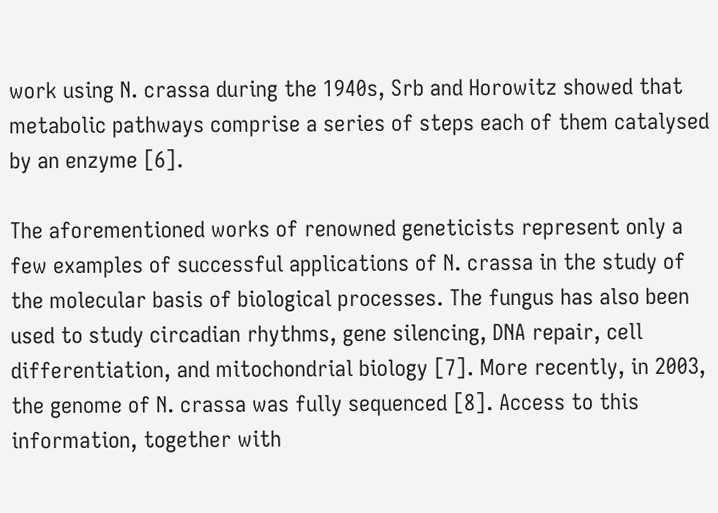work using N. crassa during the 1940s, Srb and Horowitz showed that metabolic pathways comprise a series of steps each of them catalysed by an enzyme [6].

The aforementioned works of renowned geneticists represent only a few examples of successful applications of N. crassa in the study of the molecular basis of biological processes. The fungus has also been used to study circadian rhythms, gene silencing, DNA repair, cell differentiation, and mitochondrial biology [7]. More recently, in 2003, the genome of N. crassa was fully sequenced [8]. Access to this information, together with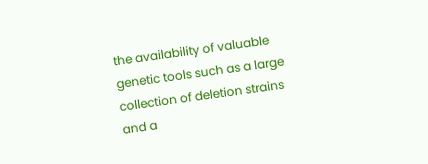the availability of valuable genetic tools such as a large collection of deletion strains and a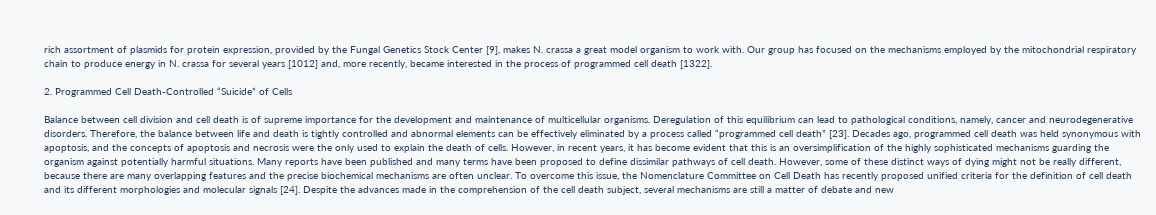rich assortment of plasmids for protein expression, provided by the Fungal Genetics Stock Center [9], makes N. crassa a great model organism to work with. Our group has focused on the mechanisms employed by the mitochondrial respiratory chain to produce energy in N. crassa for several years [1012] and, more recently, became interested in the process of programmed cell death [1322].

2. Programmed Cell Death-Controlled “Suicide” of Cells

Balance between cell division and cell death is of supreme importance for the development and maintenance of multicellular organisms. Deregulation of this equilibrium can lead to pathological conditions, namely, cancer and neurodegenerative disorders. Therefore, the balance between life and death is tightly controlled and abnormal elements can be effectively eliminated by a process called “programmed cell death” [23]. Decades ago, programmed cell death was held synonymous with apoptosis, and the concepts of apoptosis and necrosis were the only used to explain the death of cells. However, in recent years, it has become evident that this is an oversimplification of the highly sophisticated mechanisms guarding the organism against potentially harmful situations. Many reports have been published and many terms have been proposed to define dissimilar pathways of cell death. However, some of these distinct ways of dying might not be really different, because there are many overlapping features and the precise biochemical mechanisms are often unclear. To overcome this issue, the Nomenclature Committee on Cell Death has recently proposed unified criteria for the definition of cell death and its different morphologies and molecular signals [24]. Despite the advances made in the comprehension of the cell death subject, several mechanisms are still a matter of debate and new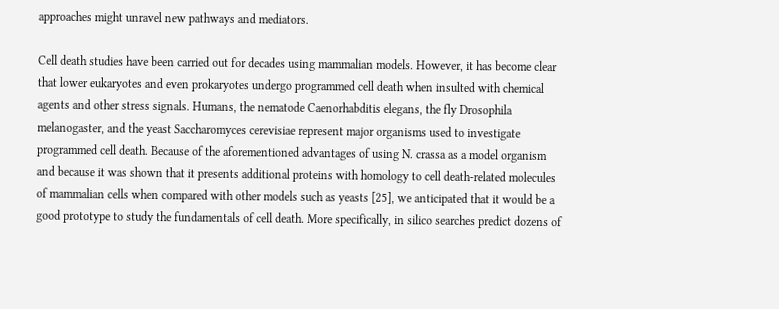approaches might unravel new pathways and mediators.

Cell death studies have been carried out for decades using mammalian models. However, it has become clear that lower eukaryotes and even prokaryotes undergo programmed cell death when insulted with chemical agents and other stress signals. Humans, the nematode Caenorhabditis elegans, the fly Drosophila melanogaster, and the yeast Saccharomyces cerevisiae represent major organisms used to investigate programmed cell death. Because of the aforementioned advantages of using N. crassa as a model organism and because it was shown that it presents additional proteins with homology to cell death-related molecules of mammalian cells when compared with other models such as yeasts [25], we anticipated that it would be a good prototype to study the fundamentals of cell death. More specifically, in silico searches predict dozens of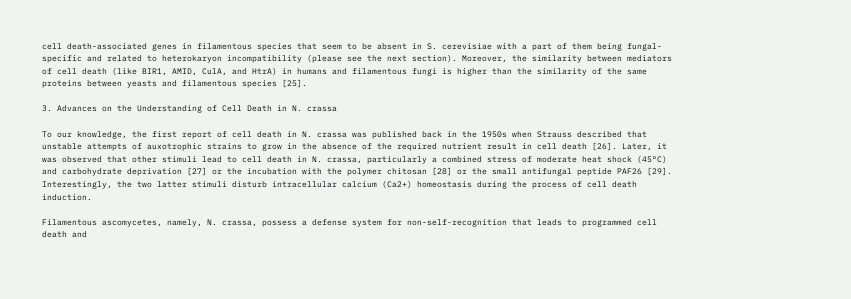cell death-associated genes in filamentous species that seem to be absent in S. cerevisiae with a part of them being fungal-specific and related to heterokaryon incompatibility (please see the next section). Moreover, the similarity between mediators of cell death (like BIR1, AMID, CulA, and HtrA) in humans and filamentous fungi is higher than the similarity of the same proteins between yeasts and filamentous species [25].

3. Advances on the Understanding of Cell Death in N. crassa

To our knowledge, the first report of cell death in N. crassa was published back in the 1950s when Strauss described that unstable attempts of auxotrophic strains to grow in the absence of the required nutrient result in cell death [26]. Later, it was observed that other stimuli lead to cell death in N. crassa, particularly a combined stress of moderate heat shock (45°C) and carbohydrate deprivation [27] or the incubation with the polymer chitosan [28] or the small antifungal peptide PAF26 [29]. Interestingly, the two latter stimuli disturb intracellular calcium (Ca2+) homeostasis during the process of cell death induction.

Filamentous ascomycetes, namely, N. crassa, possess a defense system for non-self-recognition that leads to programmed cell death and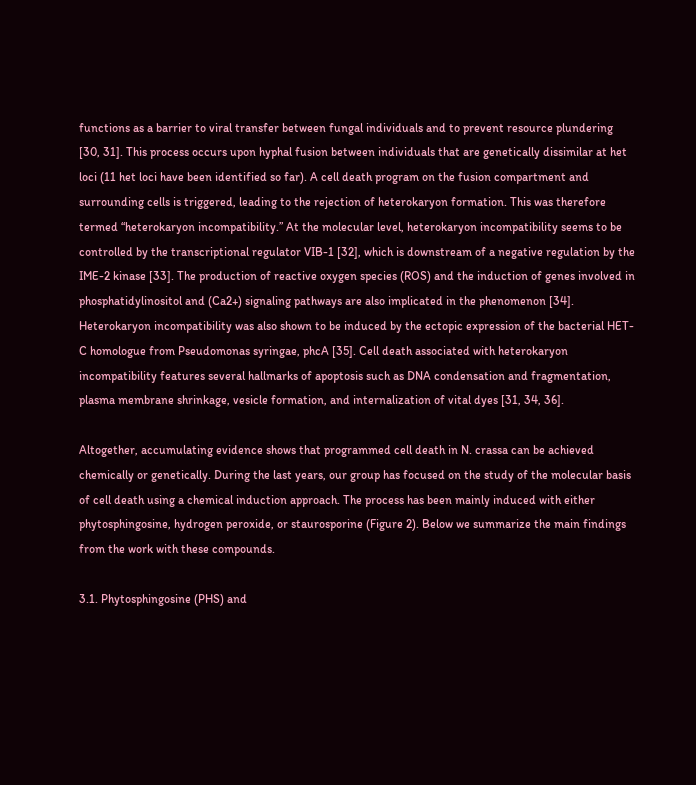functions as a barrier to viral transfer between fungal individuals and to prevent resource plundering [30, 31]. This process occurs upon hyphal fusion between individuals that are genetically dissimilar at het loci (11 het loci have been identified so far). A cell death program on the fusion compartment and surrounding cells is triggered, leading to the rejection of heterokaryon formation. This was therefore termed “heterokaryon incompatibility.” At the molecular level, heterokaryon incompatibility seems to be controlled by the transcriptional regulator VIB-1 [32], which is downstream of a negative regulation by the IME-2 kinase [33]. The production of reactive oxygen species (ROS) and the induction of genes involved in phosphatidylinositol and (Ca2+) signaling pathways are also implicated in the phenomenon [34]. Heterokaryon incompatibility was also shown to be induced by the ectopic expression of the bacterial HET-C homologue from Pseudomonas syringae, phcA [35]. Cell death associated with heterokaryon incompatibility features several hallmarks of apoptosis such as DNA condensation and fragmentation, plasma membrane shrinkage, vesicle formation, and internalization of vital dyes [31, 34, 36].

Altogether, accumulating evidence shows that programmed cell death in N. crassa can be achieved chemically or genetically. During the last years, our group has focused on the study of the molecular basis of cell death using a chemical induction approach. The process has been mainly induced with either phytosphingosine, hydrogen peroxide, or staurosporine (Figure 2). Below we summarize the main findings from the work with these compounds.

3.1. Phytosphingosine (PHS) and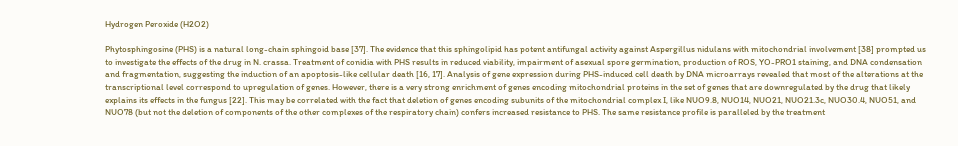Hydrogen Peroxide (H2O2)

Phytosphingosine (PHS) is a natural long-chain sphingoid base [37]. The evidence that this sphingolipid has potent antifungal activity against Aspergillus nidulans with mitochondrial involvement [38] prompted us to investigate the effects of the drug in N. crassa. Treatment of conidia with PHS results in reduced viability, impairment of asexual spore germination, production of ROS, YO-PRO1 staining, and DNA condensation and fragmentation, suggesting the induction of an apoptosis-like cellular death [16, 17]. Analysis of gene expression during PHS-induced cell death by DNA microarrays revealed that most of the alterations at the transcriptional level correspond to upregulation of genes. However, there is a very strong enrichment of genes encoding mitochondrial proteins in the set of genes that are downregulated by the drug that likely explains its effects in the fungus [22]. This may be correlated with the fact that deletion of genes encoding subunits of the mitochondrial complex I, like NUO9.8, NUO14, NUO21, NUO21.3c, NUO30.4, NUO51, and NUO78 (but not the deletion of components of the other complexes of the respiratory chain) confers increased resistance to PHS. The same resistance profile is paralleled by the treatment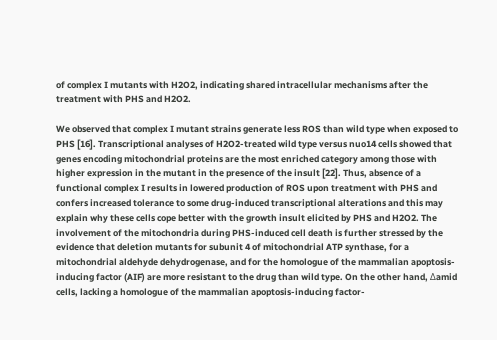of complex I mutants with H2O2, indicating shared intracellular mechanisms after the treatment with PHS and H2O2.

We observed that complex I mutant strains generate less ROS than wild type when exposed to PHS [16]. Transcriptional analyses of H2O2-treated wild type versus nuo14 cells showed that genes encoding mitochondrial proteins are the most enriched category among those with higher expression in the mutant in the presence of the insult [22]. Thus, absence of a functional complex I results in lowered production of ROS upon treatment with PHS and confers increased tolerance to some drug-induced transcriptional alterations and this may explain why these cells cope better with the growth insult elicited by PHS and H2O2. The involvement of the mitochondria during PHS-induced cell death is further stressed by the evidence that deletion mutants for subunit 4 of mitochondrial ATP synthase, for a mitochondrial aldehyde dehydrogenase, and for the homologue of the mammalian apoptosis-inducing factor (AIF) are more resistant to the drug than wild type. On the other hand, Δamid cells, lacking a homologue of the mammalian apoptosis-inducing factor-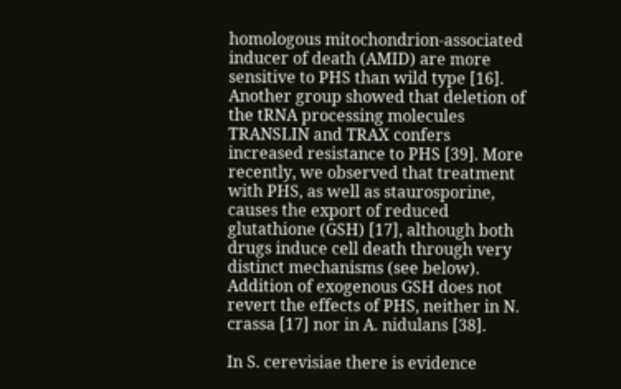homologous mitochondrion-associated inducer of death (AMID) are more sensitive to PHS than wild type [16]. Another group showed that deletion of the tRNA processing molecules TRANSLIN and TRAX confers increased resistance to PHS [39]. More recently, we observed that treatment with PHS, as well as staurosporine, causes the export of reduced glutathione (GSH) [17], although both drugs induce cell death through very distinct mechanisms (see below). Addition of exogenous GSH does not revert the effects of PHS, neither in N. crassa [17] nor in A. nidulans [38].

In S. cerevisiae there is evidence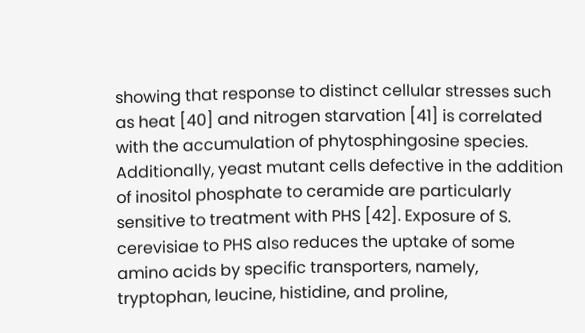showing that response to distinct cellular stresses such as heat [40] and nitrogen starvation [41] is correlated with the accumulation of phytosphingosine species. Additionally, yeast mutant cells defective in the addition of inositol phosphate to ceramide are particularly sensitive to treatment with PHS [42]. Exposure of S. cerevisiae to PHS also reduces the uptake of some amino acids by specific transporters, namely, tryptophan, leucine, histidine, and proline,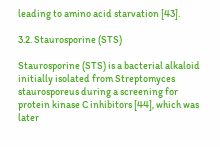leading to amino acid starvation [43].

3.2. Staurosporine (STS)

Staurosporine (STS) is a bacterial alkaloid initially isolated from Streptomyces staurosporeus during a screening for protein kinase C inhibitors [44], which was later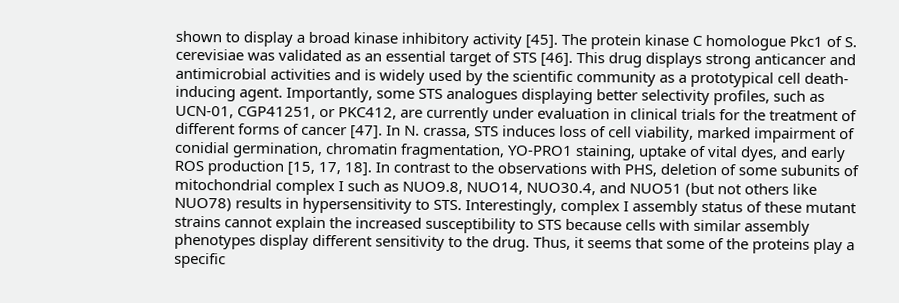shown to display a broad kinase inhibitory activity [45]. The protein kinase C homologue Pkc1 of S. cerevisiae was validated as an essential target of STS [46]. This drug displays strong anticancer and antimicrobial activities and is widely used by the scientific community as a prototypical cell death-inducing agent. Importantly, some STS analogues displaying better selectivity profiles, such as UCN-01, CGP41251, or PKC412, are currently under evaluation in clinical trials for the treatment of different forms of cancer [47]. In N. crassa, STS induces loss of cell viability, marked impairment of conidial germination, chromatin fragmentation, YO-PRO1 staining, uptake of vital dyes, and early ROS production [15, 17, 18]. In contrast to the observations with PHS, deletion of some subunits of mitochondrial complex I such as NUO9.8, NUO14, NUO30.4, and NUO51 (but not others like NUO78) results in hypersensitivity to STS. Interestingly, complex I assembly status of these mutant strains cannot explain the increased susceptibility to STS because cells with similar assembly phenotypes display different sensitivity to the drug. Thus, it seems that some of the proteins play a specific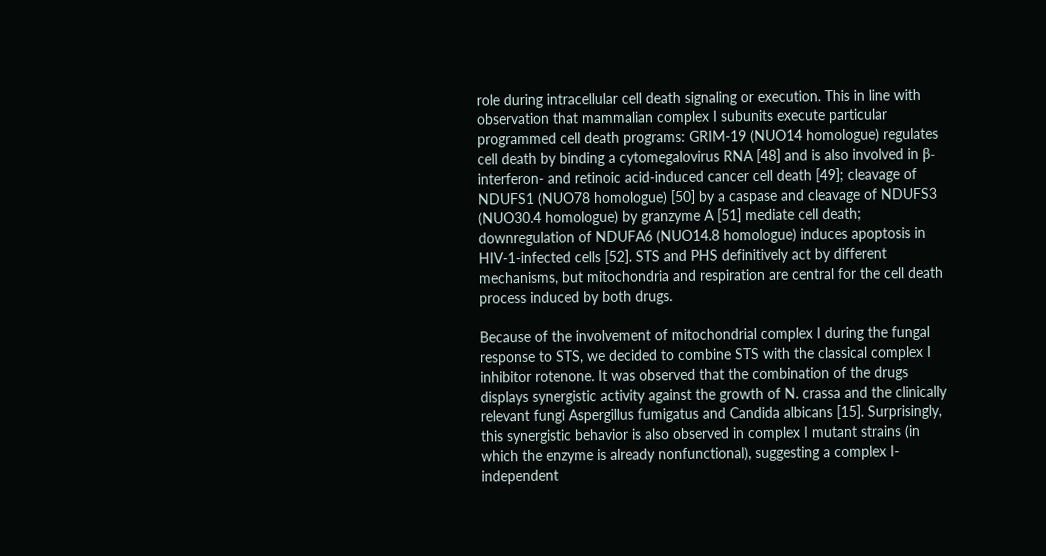role during intracellular cell death signaling or execution. This in line with observation that mammalian complex I subunits execute particular programmed cell death programs: GRIM-19 (NUO14 homologue) regulates cell death by binding a cytomegalovirus RNA [48] and is also involved in β-interferon- and retinoic acid-induced cancer cell death [49]; cleavage of NDUFS1 (NUO78 homologue) [50] by a caspase and cleavage of NDUFS3 (NUO30.4 homologue) by granzyme A [51] mediate cell death; downregulation of NDUFA6 (NUO14.8 homologue) induces apoptosis in HIV-1-infected cells [52]. STS and PHS definitively act by different mechanisms, but mitochondria and respiration are central for the cell death process induced by both drugs.

Because of the involvement of mitochondrial complex I during the fungal response to STS, we decided to combine STS with the classical complex I inhibitor rotenone. It was observed that the combination of the drugs displays synergistic activity against the growth of N. crassa and the clinically relevant fungi Aspergillus fumigatus and Candida albicans [15]. Surprisingly, this synergistic behavior is also observed in complex I mutant strains (in which the enzyme is already nonfunctional), suggesting a complex I-independent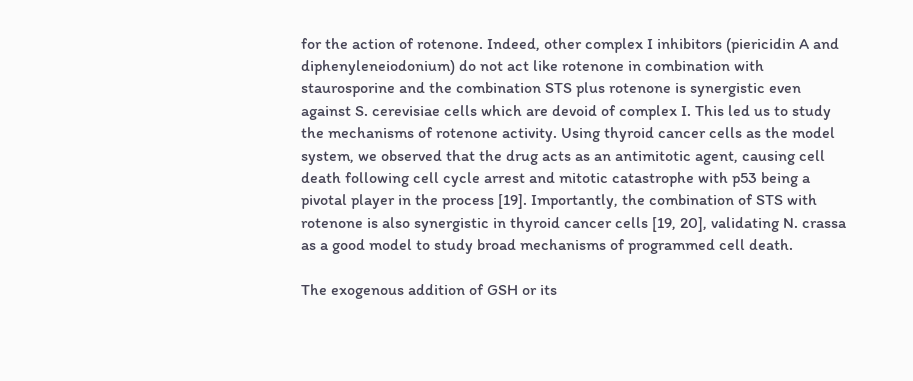for the action of rotenone. Indeed, other complex I inhibitors (piericidin A and diphenyleneiodonium) do not act like rotenone in combination with staurosporine and the combination STS plus rotenone is synergistic even against S. cerevisiae cells which are devoid of complex I. This led us to study the mechanisms of rotenone activity. Using thyroid cancer cells as the model system, we observed that the drug acts as an antimitotic agent, causing cell death following cell cycle arrest and mitotic catastrophe with p53 being a pivotal player in the process [19]. Importantly, the combination of STS with rotenone is also synergistic in thyroid cancer cells [19, 20], validating N. crassa as a good model to study broad mechanisms of programmed cell death.

The exogenous addition of GSH or its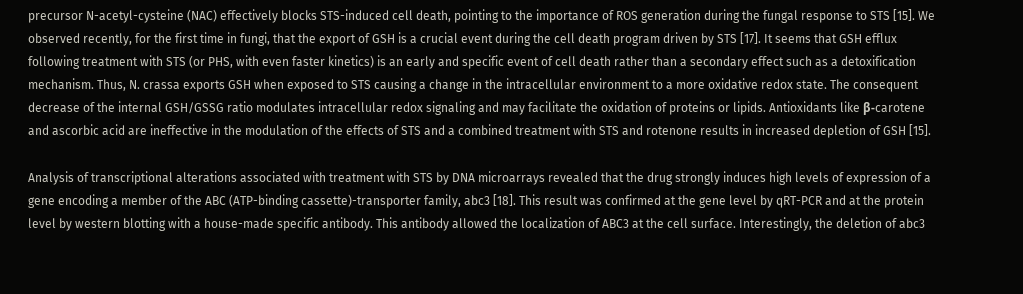precursor N-acetyl-cysteine (NAC) effectively blocks STS-induced cell death, pointing to the importance of ROS generation during the fungal response to STS [15]. We observed recently, for the first time in fungi, that the export of GSH is a crucial event during the cell death program driven by STS [17]. It seems that GSH efflux following treatment with STS (or PHS, with even faster kinetics) is an early and specific event of cell death rather than a secondary effect such as a detoxification mechanism. Thus, N. crassa exports GSH when exposed to STS causing a change in the intracellular environment to a more oxidative redox state. The consequent decrease of the internal GSH/GSSG ratio modulates intracellular redox signaling and may facilitate the oxidation of proteins or lipids. Antioxidants like β-carotene and ascorbic acid are ineffective in the modulation of the effects of STS and a combined treatment with STS and rotenone results in increased depletion of GSH [15].

Analysis of transcriptional alterations associated with treatment with STS by DNA microarrays revealed that the drug strongly induces high levels of expression of a gene encoding a member of the ABC (ATP-binding cassette)-transporter family, abc3 [18]. This result was confirmed at the gene level by qRT-PCR and at the protein level by western blotting with a house-made specific antibody. This antibody allowed the localization of ABC3 at the cell surface. Interestingly, the deletion of abc3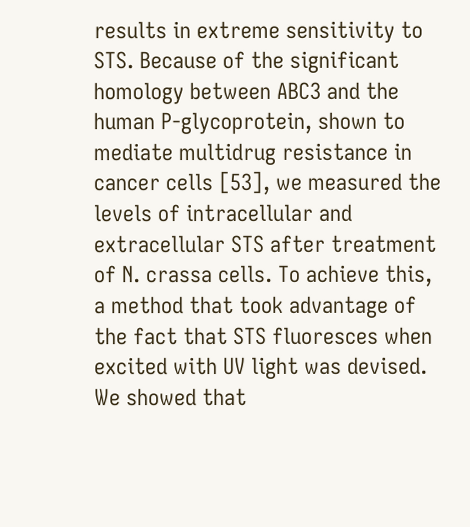results in extreme sensitivity to STS. Because of the significant homology between ABC3 and the human P-glycoprotein, shown to mediate multidrug resistance in cancer cells [53], we measured the levels of intracellular and extracellular STS after treatment of N. crassa cells. To achieve this, a method that took advantage of the fact that STS fluoresces when excited with UV light was devised. We showed that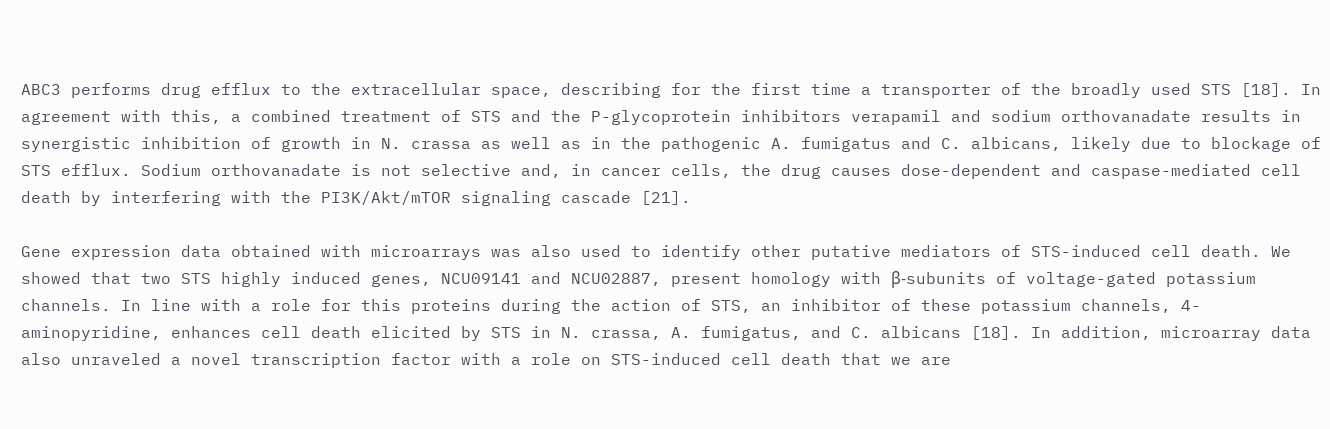ABC3 performs drug efflux to the extracellular space, describing for the first time a transporter of the broadly used STS [18]. In agreement with this, a combined treatment of STS and the P-glycoprotein inhibitors verapamil and sodium orthovanadate results in synergistic inhibition of growth in N. crassa as well as in the pathogenic A. fumigatus and C. albicans, likely due to blockage of STS efflux. Sodium orthovanadate is not selective and, in cancer cells, the drug causes dose-dependent and caspase-mediated cell death by interfering with the PI3K/Akt/mTOR signaling cascade [21].

Gene expression data obtained with microarrays was also used to identify other putative mediators of STS-induced cell death. We showed that two STS highly induced genes, NCU09141 and NCU02887, present homology with β-subunits of voltage-gated potassium channels. In line with a role for this proteins during the action of STS, an inhibitor of these potassium channels, 4-aminopyridine, enhances cell death elicited by STS in N. crassa, A. fumigatus, and C. albicans [18]. In addition, microarray data also unraveled a novel transcription factor with a role on STS-induced cell death that we are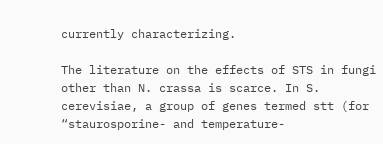currently characterizing.

The literature on the effects of STS in fungi other than N. crassa is scarce. In S. cerevisiae, a group of genes termed stt (for “staurosporine- and temperature-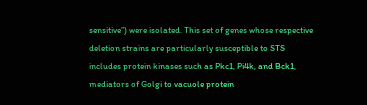sensitive”) were isolated. This set of genes whose respective deletion strains are particularly susceptible to STS includes protein kinases such as Pkc1, Pi4k, and Bck1, mediators of Golgi to vacuole protein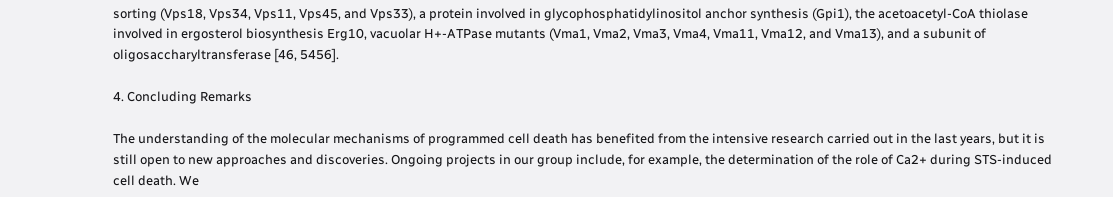sorting (Vps18, Vps34, Vps11, Vps45, and Vps33), a protein involved in glycophosphatidylinositol anchor synthesis (Gpi1), the acetoacetyl-CoA thiolase involved in ergosterol biosynthesis Erg10, vacuolar H+-ATPase mutants (Vma1, Vma2, Vma3, Vma4, Vma11, Vma12, and Vma13), and a subunit of oligosaccharyltransferase [46, 5456].

4. Concluding Remarks

The understanding of the molecular mechanisms of programmed cell death has benefited from the intensive research carried out in the last years, but it is still open to new approaches and discoveries. Ongoing projects in our group include, for example, the determination of the role of Ca2+ during STS-induced cell death. We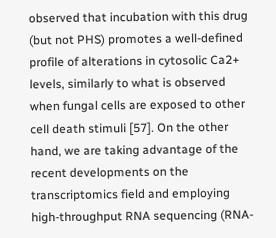observed that incubation with this drug (but not PHS) promotes a well-defined profile of alterations in cytosolic Ca2+ levels, similarly to what is observed when fungal cells are exposed to other cell death stimuli [57]. On the other hand, we are taking advantage of the recent developments on the transcriptomics field and employing high-throughput RNA sequencing (RNA-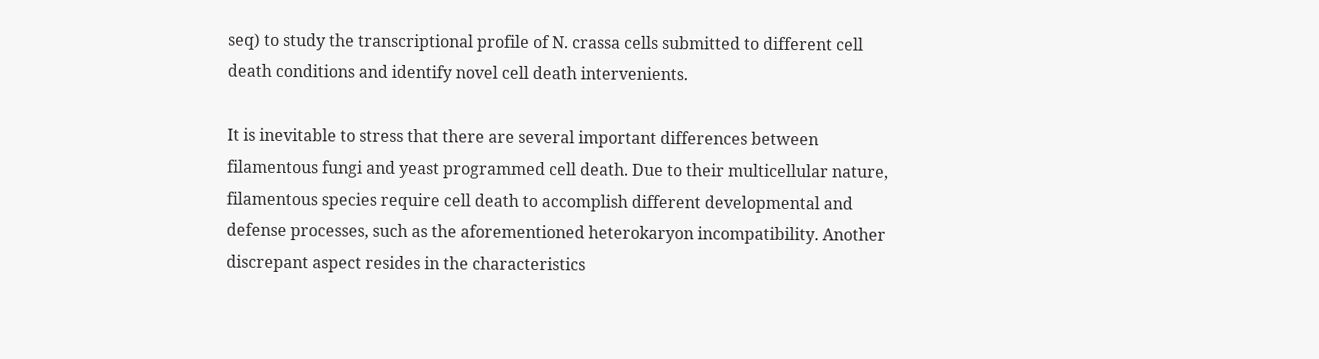seq) to study the transcriptional profile of N. crassa cells submitted to different cell death conditions and identify novel cell death intervenients.

It is inevitable to stress that there are several important differences between filamentous fungi and yeast programmed cell death. Due to their multicellular nature, filamentous species require cell death to accomplish different developmental and defense processes, such as the aforementioned heterokaryon incompatibility. Another discrepant aspect resides in the characteristics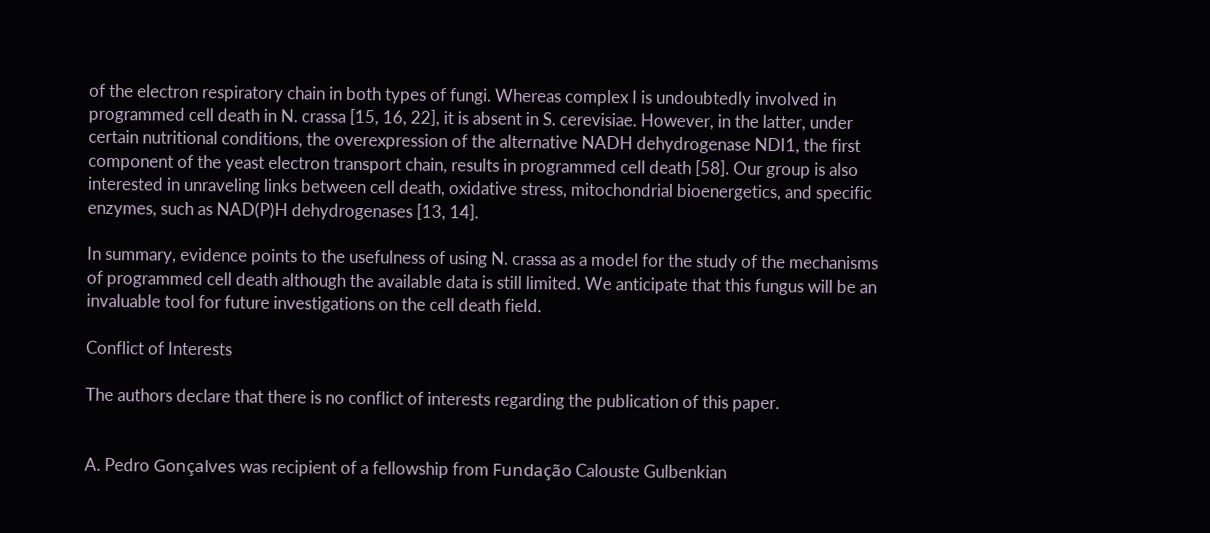of the electron respiratory chain in both types of fungi. Whereas complex I is undoubtedly involved in programmed cell death in N. crassa [15, 16, 22], it is absent in S. cerevisiae. However, in the latter, under certain nutritional conditions, the overexpression of the alternative NADH dehydrogenase NDI1, the first component of the yeast electron transport chain, results in programmed cell death [58]. Our group is also interested in unraveling links between cell death, oxidative stress, mitochondrial bioenergetics, and specific enzymes, such as NAD(P)H dehydrogenases [13, 14].

In summary, evidence points to the usefulness of using N. crassa as a model for the study of the mechanisms of programmed cell death although the available data is still limited. We anticipate that this fungus will be an invaluable tool for future investigations on the cell death field.

Conflict of Interests

The authors declare that there is no conflict of interests regarding the publication of this paper.


A. Pedro Gonçalves was recipient of a fellowship from Fundação Calouste Gulbenkian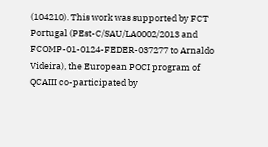(104210). This work was supported by FCT Portugal (PEst-C/SAU/LA0002/2013 and FCOMP-01-0124-FEDER-037277 to Arnaldo Videira), the European POCI program of QCAIII co-participated by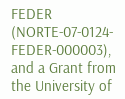FEDER (NORTE-07-0124-FEDER-000003), and a Grant from the University of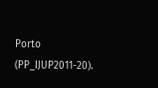Porto (PP_IJUP2011-20).